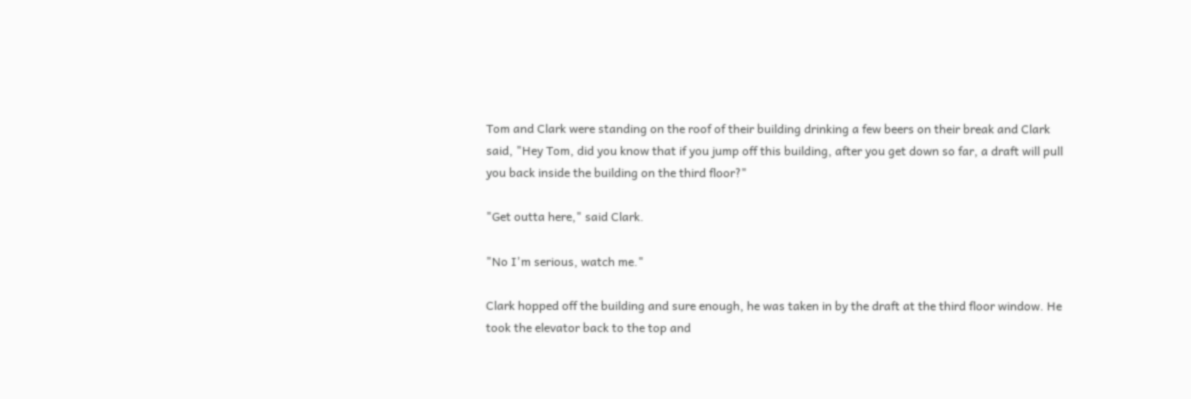Tom and Clark were standing on the roof of their building drinking a few beers on their break and Clark said, "Hey Tom, did you know that if you jump off this building, after you get down so far, a draft will pull you back inside the building on the third floor?"

"Get outta here," said Clark.

"No I'm serious, watch me."

Clark hopped off the building and sure enough, he was taken in by the draft at the third floor window. He took the elevator back to the top and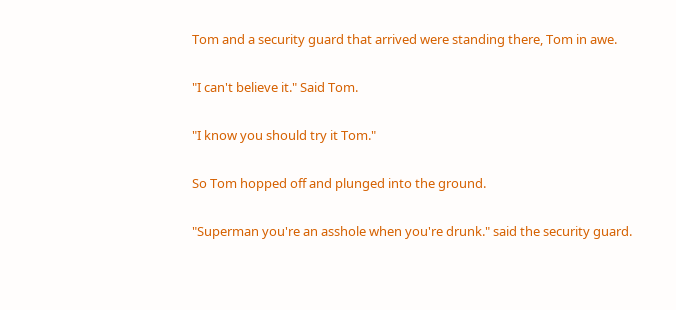Tom and a security guard that arrived were standing there, Tom in awe.

"I can't believe it." Said Tom.

"I know you should try it Tom."

So Tom hopped off and plunged into the ground.

"Superman you're an asshole when you're drunk." said the security guard.